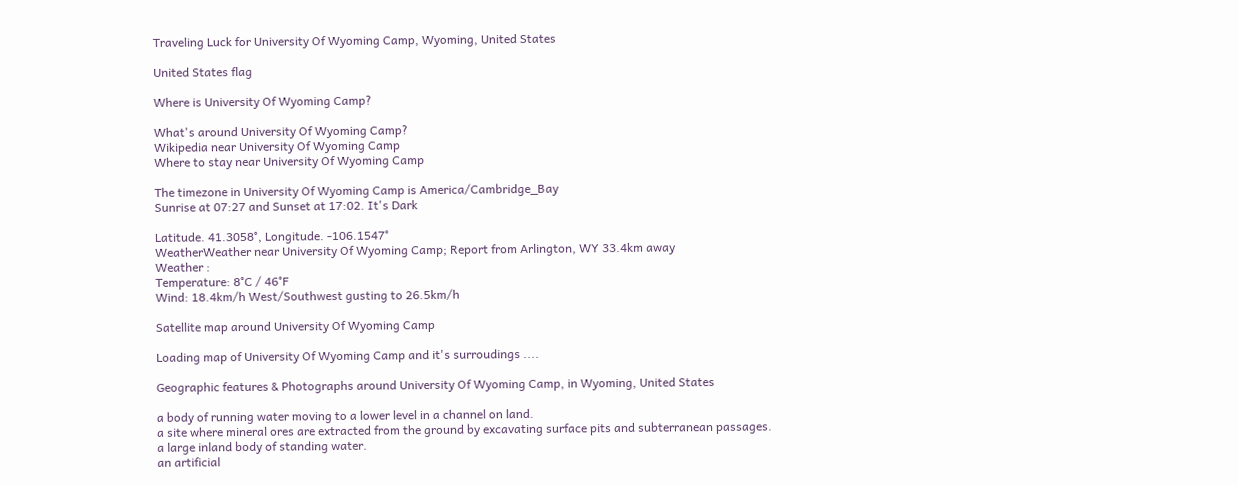Traveling Luck for University Of Wyoming Camp, Wyoming, United States

United States flag

Where is University Of Wyoming Camp?

What's around University Of Wyoming Camp?
Wikipedia near University Of Wyoming Camp
Where to stay near University Of Wyoming Camp

The timezone in University Of Wyoming Camp is America/Cambridge_Bay
Sunrise at 07:27 and Sunset at 17:02. It's Dark

Latitude. 41.3058°, Longitude. -106.1547°
WeatherWeather near University Of Wyoming Camp; Report from Arlington, WY 33.4km away
Weather :
Temperature: 8°C / 46°F
Wind: 18.4km/h West/Southwest gusting to 26.5km/h

Satellite map around University Of Wyoming Camp

Loading map of University Of Wyoming Camp and it's surroudings ....

Geographic features & Photographs around University Of Wyoming Camp, in Wyoming, United States

a body of running water moving to a lower level in a channel on land.
a site where mineral ores are extracted from the ground by excavating surface pits and subterranean passages.
a large inland body of standing water.
an artificial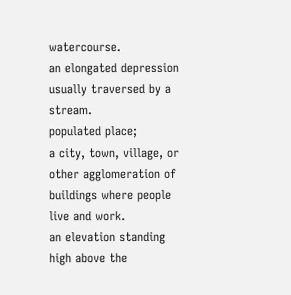watercourse.
an elongated depression usually traversed by a stream.
populated place;
a city, town, village, or other agglomeration of buildings where people live and work.
an elevation standing high above the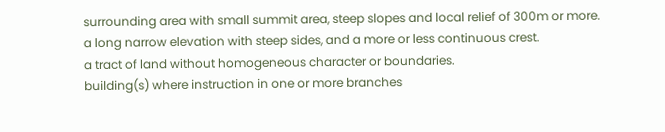surrounding area with small summit area, steep slopes and local relief of 300m or more.
a long narrow elevation with steep sides, and a more or less continuous crest.
a tract of land without homogeneous character or boundaries.
building(s) where instruction in one or more branches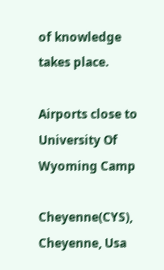of knowledge takes place.

Airports close to University Of Wyoming Camp

Cheyenne(CYS), Cheyenne, Usa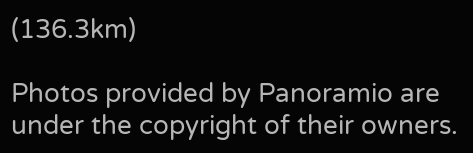(136.3km)

Photos provided by Panoramio are under the copyright of their owners.